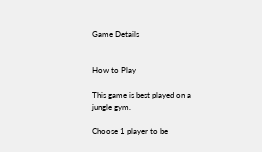Game Details


How to Play

This game is best played on a jungle gym.

Choose 1 player to be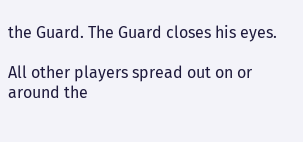the Guard. The Guard closes his eyes.

All other players spread out on or around the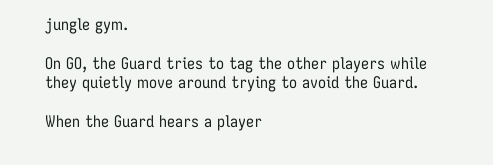jungle gym.

On GO, the Guard tries to tag the other players while they quietly move around trying to avoid the Guard.

When the Guard hears a player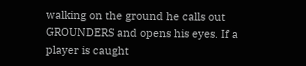walking on the ground he calls out GROUNDERS and opens his eyes. If a player is caught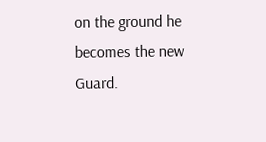on the ground he becomes the new Guard.